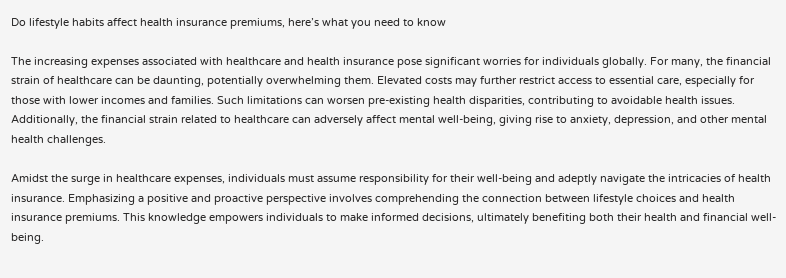Do lifestyle habits affect health insurance premiums, here’s what you need to know

The increasing expenses associated with healthcare and health insurance pose significant worries for individuals globally. For many, the financial strain of healthcare can be daunting, potentially overwhelming them. Elevated costs may further restrict access to essential care, especially for those with lower incomes and families. Such limitations can worsen pre-existing health disparities, contributing to avoidable health issues. Additionally, the financial strain related to healthcare can adversely affect mental well-being, giving rise to anxiety, depression, and other mental health challenges.

Amidst the surge in healthcare expenses, individuals must assume responsibility for their well-being and adeptly navigate the intricacies of health insurance. Emphasizing a positive and proactive perspective involves comprehending the connection between lifestyle choices and health insurance premiums. This knowledge empowers individuals to make informed decisions, ultimately benefiting both their health and financial well-being.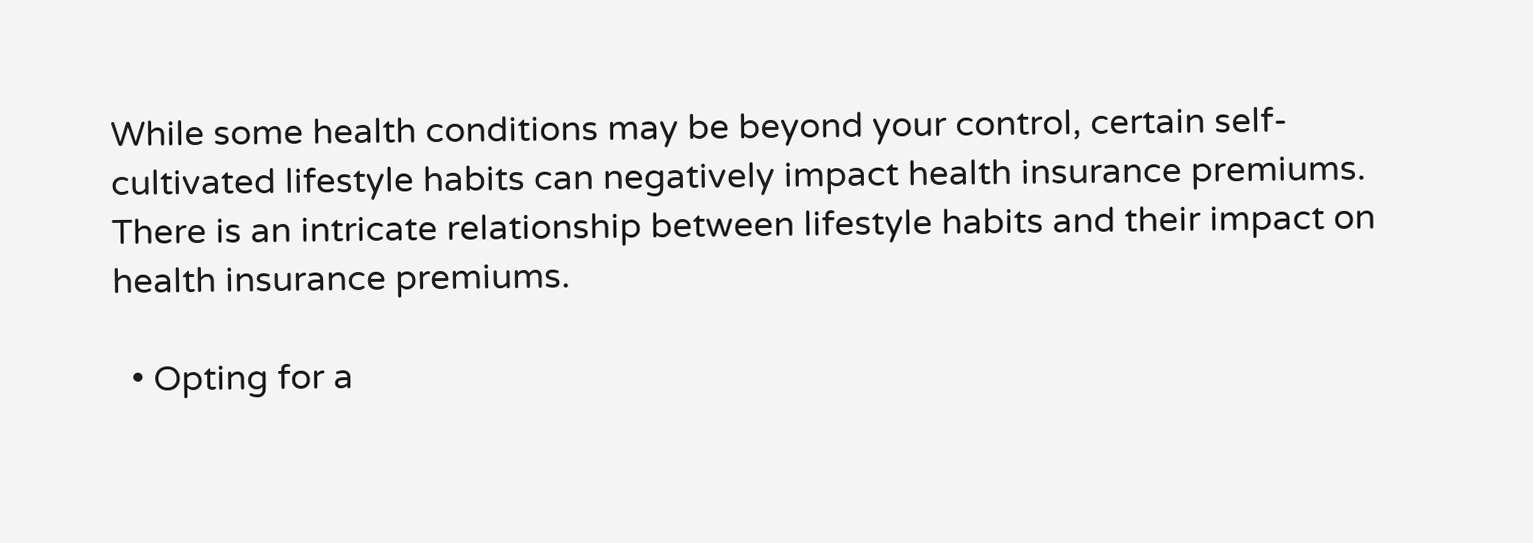While some health conditions may be beyond your control, certain self-cultivated lifestyle habits can negatively impact health insurance premiums. There is an intricate relationship between lifestyle habits and their impact on health insurance premiums.

  • Opting for a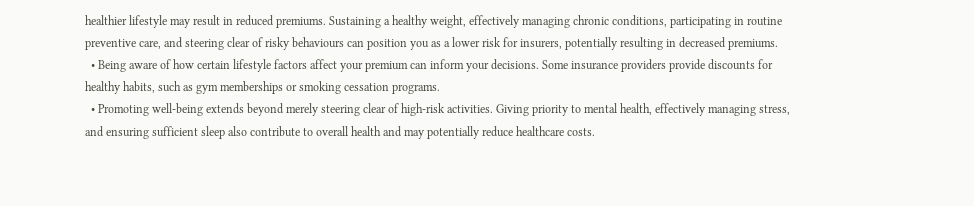healthier lifestyle may result in reduced premiums. Sustaining a healthy weight, effectively managing chronic conditions, participating in routine preventive care, and steering clear of risky behaviours can position you as a lower risk for insurers, potentially resulting in decreased premiums.
  • Being aware of how certain lifestyle factors affect your premium can inform your decisions. Some insurance providers provide discounts for healthy habits, such as gym memberships or smoking cessation programs.
  • Promoting well-being extends beyond merely steering clear of high-risk activities. Giving priority to mental health, effectively managing stress, and ensuring sufficient sleep also contribute to overall health and may potentially reduce healthcare costs.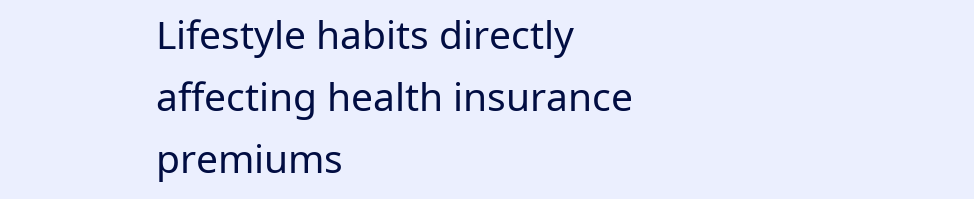Lifestyle habits directly affecting health insurance premiums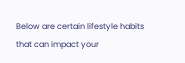Below are certain lifestyle habits that can impact your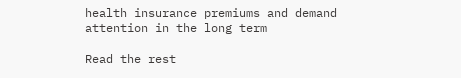health insurance premiums and demand attention in the long term

Read the rest